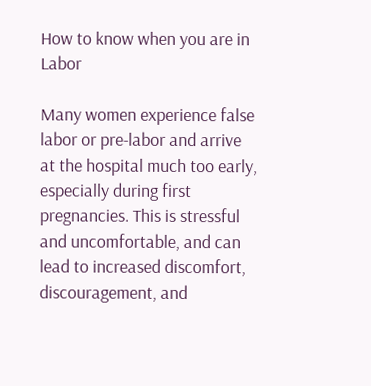How to know when you are in Labor

Many women experience false labor or pre-labor and arrive at the hospital much too early, especially during first pregnancies. This is stressful and uncomfortable, and can lead to increased discomfort, discouragement, and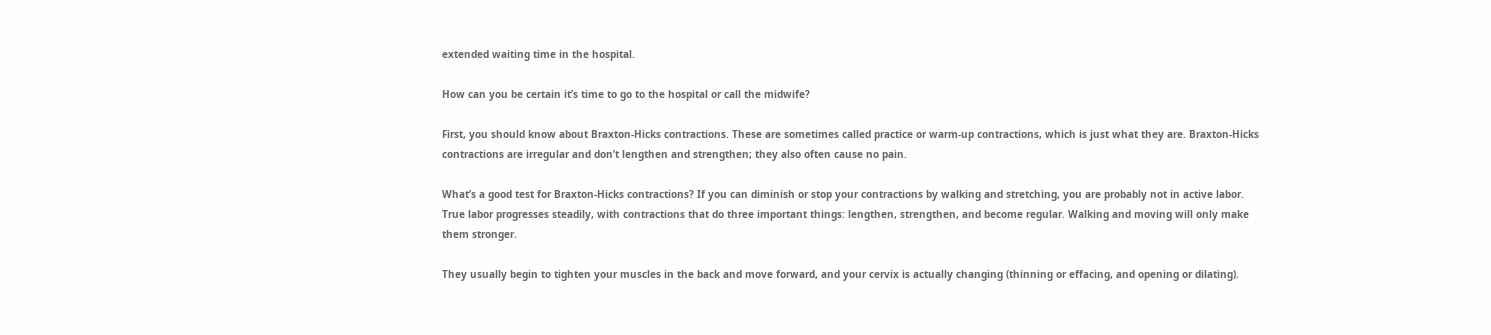extended waiting time in the hospital.

How can you be certain it’s time to go to the hospital or call the midwife?

First, you should know about Braxton-Hicks contractions. These are sometimes called practice or warm-up contractions, which is just what they are. Braxton-Hicks contractions are irregular and don’t lengthen and strengthen; they also often cause no pain.

What’s a good test for Braxton-Hicks contractions? If you can diminish or stop your contractions by walking and stretching, you are probably not in active labor. True labor progresses steadily, with contractions that do three important things: lengthen, strengthen, and become regular. Walking and moving will only make them stronger.

They usually begin to tighten your muscles in the back and move forward, and your cervix is actually changing (thinning or effacing, and opening or dilating).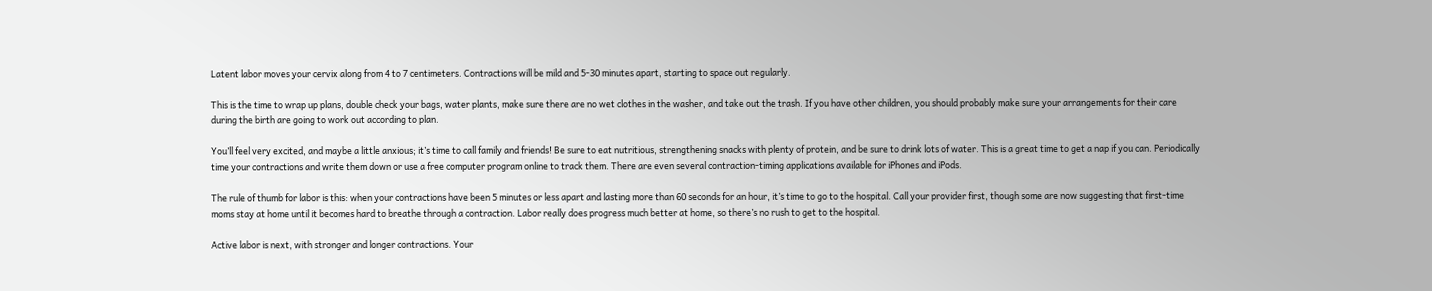Latent labor moves your cervix along from 4 to 7 centimeters. Contractions will be mild and 5-30 minutes apart, starting to space out regularly.

This is the time to wrap up plans, double check your bags, water plants, make sure there are no wet clothes in the washer, and take out the trash. If you have other children, you should probably make sure your arrangements for their care during the birth are going to work out according to plan.

You’ll feel very excited, and maybe a little anxious; it’s time to call family and friends! Be sure to eat nutritious, strengthening snacks with plenty of protein, and be sure to drink lots of water. This is a great time to get a nap if you can. Periodically time your contractions and write them down or use a free computer program online to track them. There are even several contraction-timing applications available for iPhones and iPods.

The rule of thumb for labor is this: when your contractions have been 5 minutes or less apart and lasting more than 60 seconds for an hour, it’s time to go to the hospital. Call your provider first, though some are now suggesting that first-time moms stay at home until it becomes hard to breathe through a contraction. Labor really does progress much better at home, so there’s no rush to get to the hospital.

Active labor is next, with stronger and longer contractions. Your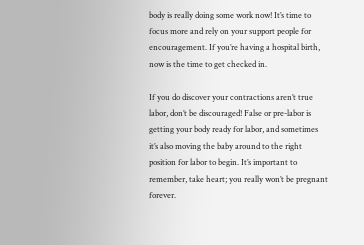body is really doing some work now! It’s time to focus more and rely on your support people for encouragement. If you’re having a hospital birth, now is the time to get checked in.

If you do discover your contractions aren’t true labor, don’t be discouraged! False or pre-labor is getting your body ready for labor, and sometimes it’s also moving the baby around to the right position for labor to begin. It’s important to remember, take heart; you really won’t be pregnant forever.